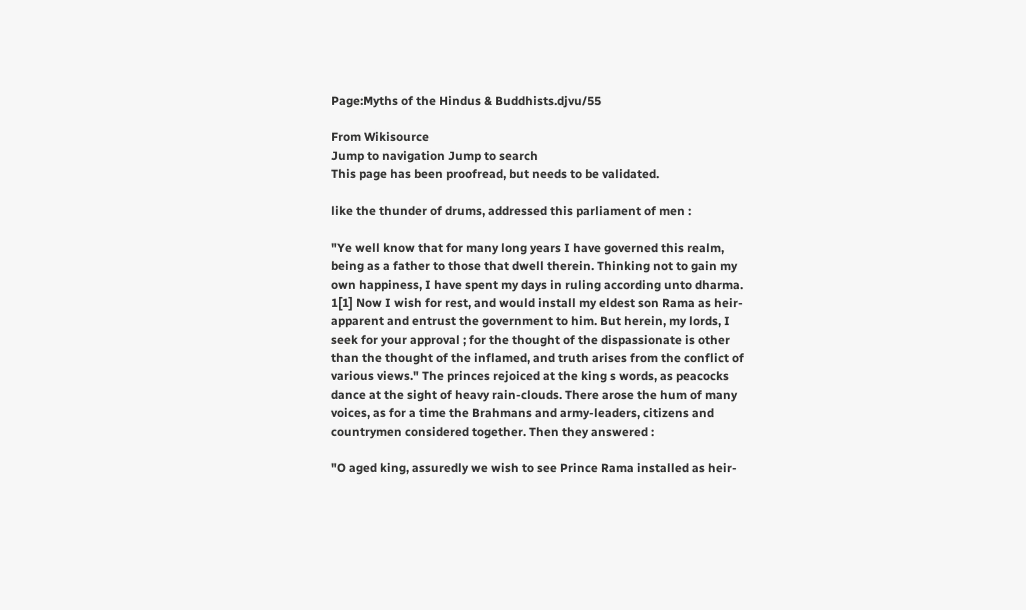Page:Myths of the Hindus & Buddhists.djvu/55

From Wikisource
Jump to navigation Jump to search
This page has been proofread, but needs to be validated.

like the thunder of drums, addressed this parliament of men :

"Ye well know that for many long years I have governed this realm, being as a father to those that dwell therein. Thinking not to gain my own happiness, I have spent my days in ruling according unto dharma. 1[1] Now I wish for rest, and would install my eldest son Rama as heir-apparent and entrust the government to him. But herein, my lords, I seek for your approval ; for the thought of the dispassionate is other than the thought of the inflamed, and truth arises from the conflict of various views." The princes rejoiced at the king s words, as peacocks dance at the sight of heavy rain-clouds. There arose the hum of many voices, as for a time the Brahmans and army-leaders, citizens and countrymen considered together. Then they answered :

"O aged king, assuredly we wish to see Prince Rama installed as heir-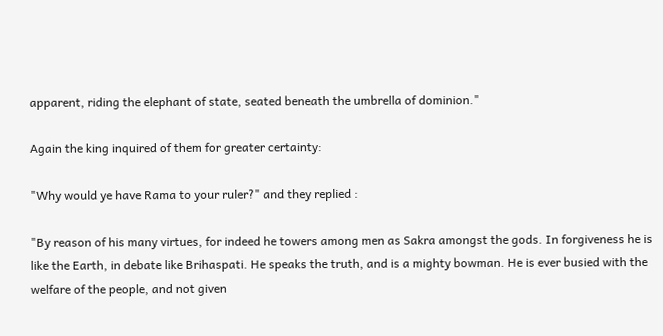apparent, riding the elephant of state, seated beneath the umbrella of dominion."

Again the king inquired of them for greater certainty:

"Why would ye have Rama to your ruler?" and they replied :

"By reason of his many virtues, for indeed he towers among men as Sakra amongst the gods. In forgiveness he is like the Earth, in debate like Brihaspati. He speaks the truth, and is a mighty bowman. He is ever busied with the welfare of the people, and not given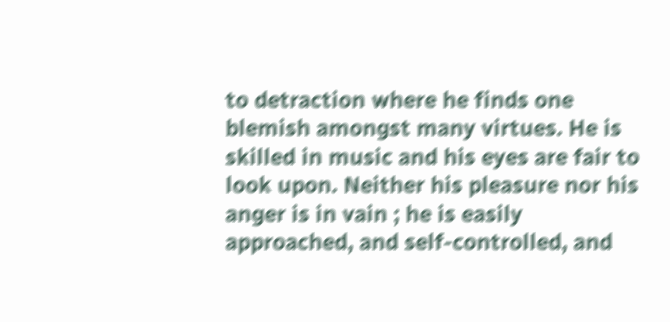to detraction where he finds one blemish amongst many virtues. He is skilled in music and his eyes are fair to look upon. Neither his pleasure nor his anger is in vain ; he is easily approached, and self-controlled, and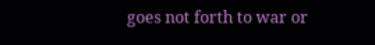goes not forth to war or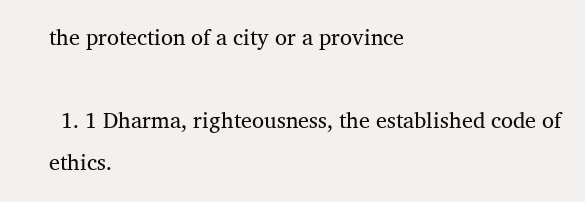the protection of a city or a province

  1. 1 Dharma, righteousness, the established code of ethics.